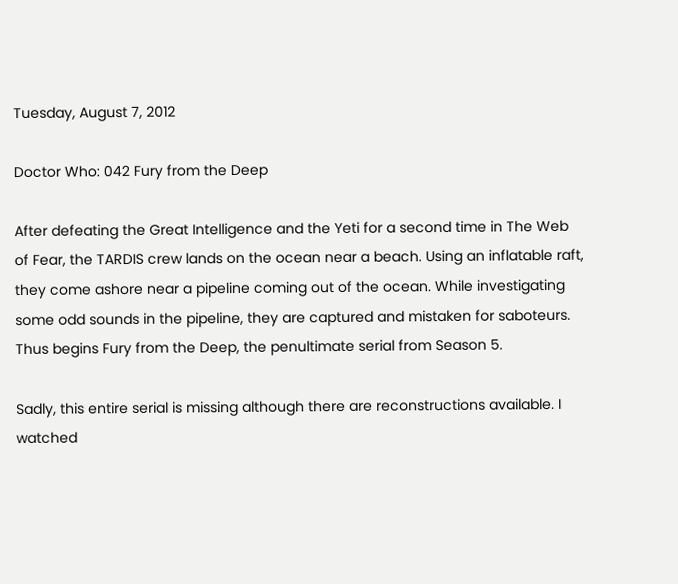Tuesday, August 7, 2012

Doctor Who: 042 Fury from the Deep

After defeating the Great Intelligence and the Yeti for a second time in The Web of Fear, the TARDIS crew lands on the ocean near a beach. Using an inflatable raft, they come ashore near a pipeline coming out of the ocean. While investigating some odd sounds in the pipeline, they are captured and mistaken for saboteurs. Thus begins Fury from the Deep, the penultimate serial from Season 5.

Sadly, this entire serial is missing although there are reconstructions available. I watched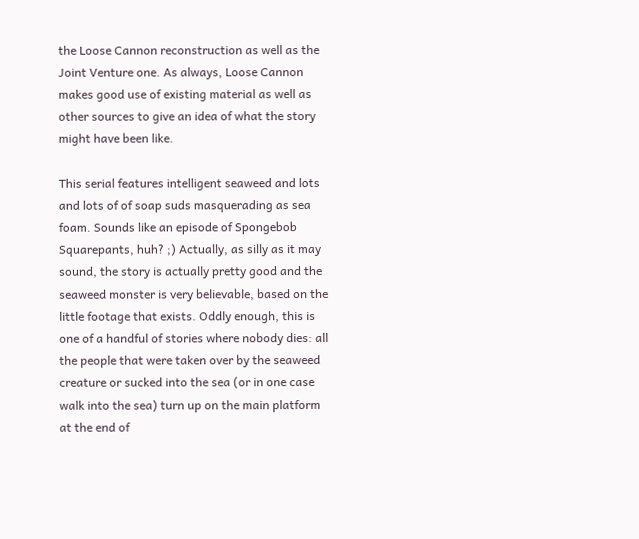the Loose Cannon reconstruction as well as the Joint Venture one. As always, Loose Cannon makes good use of existing material as well as other sources to give an idea of what the story might have been like.

This serial features intelligent seaweed and lots and lots of of soap suds masquerading as sea foam. Sounds like an episode of Spongebob Squarepants, huh? ;) Actually, as silly as it may sound, the story is actually pretty good and the seaweed monster is very believable, based on the little footage that exists. Oddly enough, this is one of a handful of stories where nobody dies: all the people that were taken over by the seaweed creature or sucked into the sea (or in one case walk into the sea) turn up on the main platform at the end of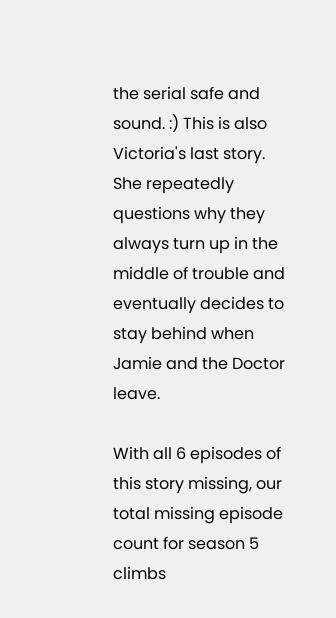the serial safe and sound. :) This is also Victoria's last story. She repeatedly questions why they always turn up in the middle of trouble and eventually decides to stay behind when Jamie and the Doctor leave.

With all 6 episodes of this story missing, our total missing episode count for season 5 climbs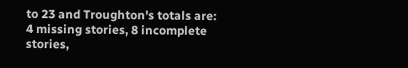to 23 and Troughton's totals are: 4 missing stories, 8 incomplete stories,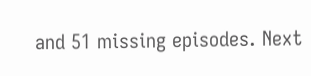and 51 missing episodes. Next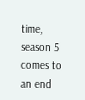time, season 5 comes to an end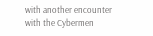with another encounter with the Cybermen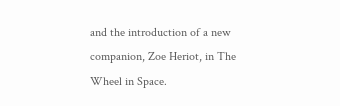and the introduction of a new companion, Zoe Heriot, in The Wheel in Space.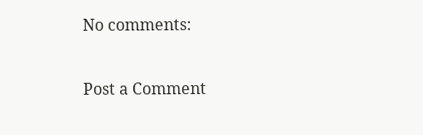No comments:

Post a Comment